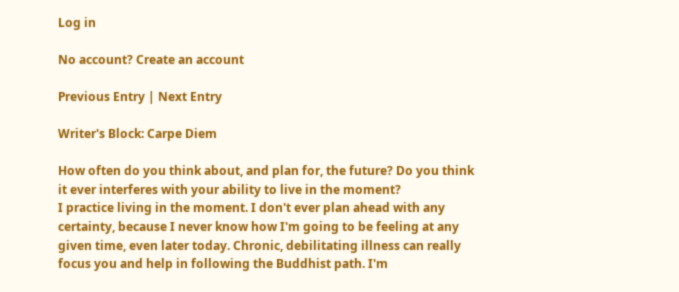Log in

No account? Create an account

Previous Entry | Next Entry

Writer's Block: Carpe Diem

How often do you think about, and plan for, the future? Do you think it ever interferes with your ability to live in the moment?
I practice living in the moment. I don't ever plan ahead with any certainty, because I never know how I'm going to be feeling at any given time, even later today. Chronic, debilitating illness can really focus you and help in following the Buddhist path. I'm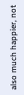also much happier, not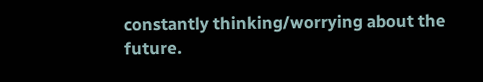constantly thinking/worrying about the future.